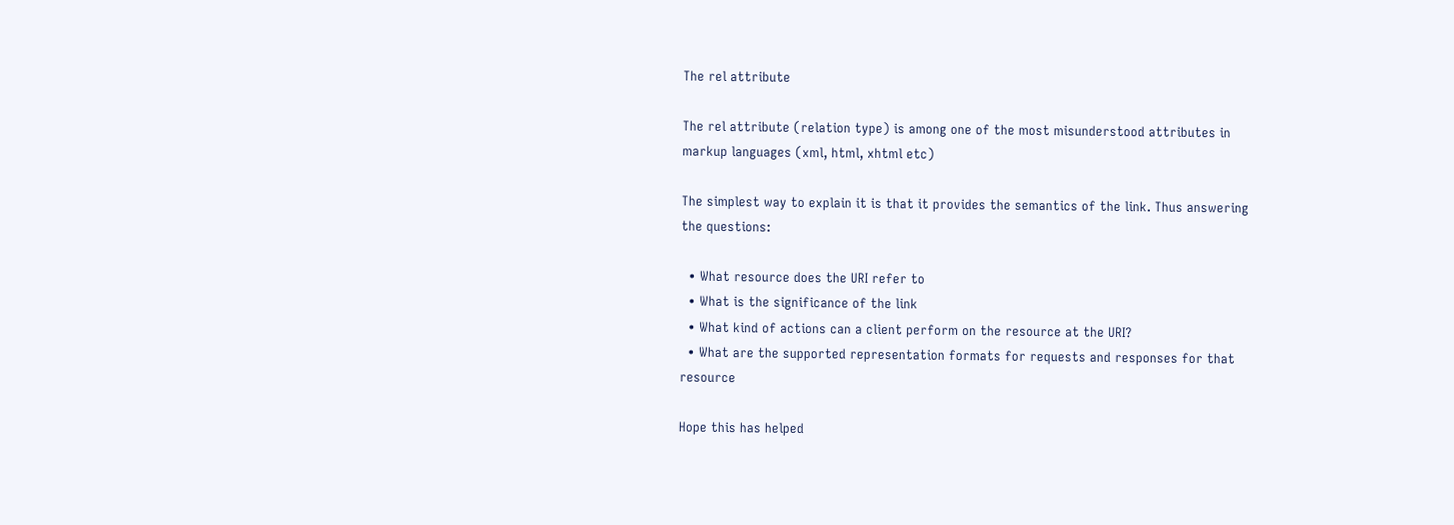The rel attribute

The rel attribute (relation type) is among one of the most misunderstood attributes in markup languages (xml, html, xhtml etc)

The simplest way to explain it is that it provides the semantics of the link. Thus answering the questions:

  • What resource does the URI refer to
  • What is the significance of the link
  • What kind of actions can a client perform on the resource at the URI?
  • What are the supported representation formats for requests and responses for that resource

Hope this has helped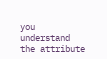you understand the attribute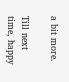a bit more.

Till next time, happy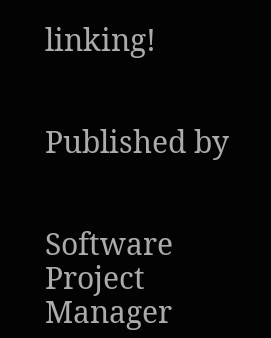linking!


Published by


Software Project Manager